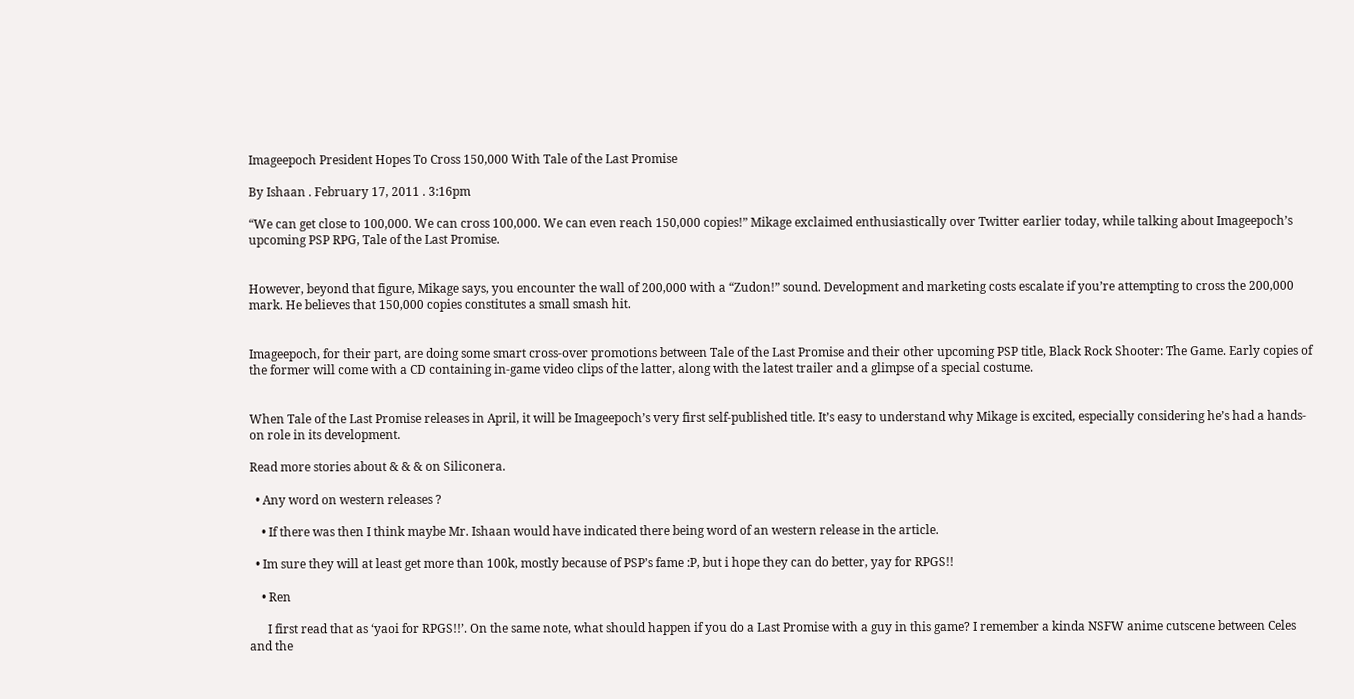Imageepoch President Hopes To Cross 150,000 With Tale of the Last Promise

By Ishaan . February 17, 2011 . 3:16pm

“We can get close to 100,000. We can cross 100,000. We can even reach 150,000 copies!” Mikage exclaimed enthusiastically over Twitter earlier today, while talking about Imageepoch’s upcoming PSP RPG, Tale of the Last Promise.


However, beyond that figure, Mikage says, you encounter the wall of 200,000 with a “Zudon!” sound. Development and marketing costs escalate if you’re attempting to cross the 200,000 mark. He believes that 150,000 copies constitutes a small smash hit.


Imageepoch, for their part, are doing some smart cross-over promotions between Tale of the Last Promise and their other upcoming PSP title, Black Rock Shooter: The Game. Early copies of the former will come with a CD containing in-game video clips of the latter, along with the latest trailer and a glimpse of a special costume.


When Tale of the Last Promise releases in April, it will be Imageepoch’s very first self-published title. It’s easy to understand why Mikage is excited, especially considering he’s had a hands-on role in its development.

Read more stories about & & & on Siliconera.

  • Any word on western releases ?

    • If there was then I think maybe Mr. Ishaan would have indicated there being word of an western release in the article.

  • Im sure they will at least get more than 100k, mostly because of PSP’s fame :P, but i hope they can do better, yay for RPGS!!

    • Ren

      I first read that as ‘yaoi for RPGS!!’. On the same note, what should happen if you do a Last Promise with a guy in this game? I remember a kinda NSFW anime cutscene between Celes and the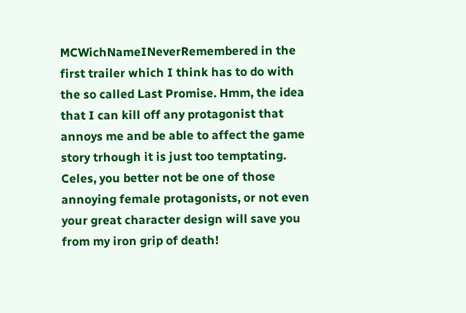MCWichNameINeverRemembered in the first trailer which I think has to do with the so called Last Promise. Hmm, the idea that I can kill off any protagonist that annoys me and be able to affect the game story trhough it is just too temptating. Celes, you better not be one of those annoying female protagonists, or not even your great character design will save you from my iron grip of death!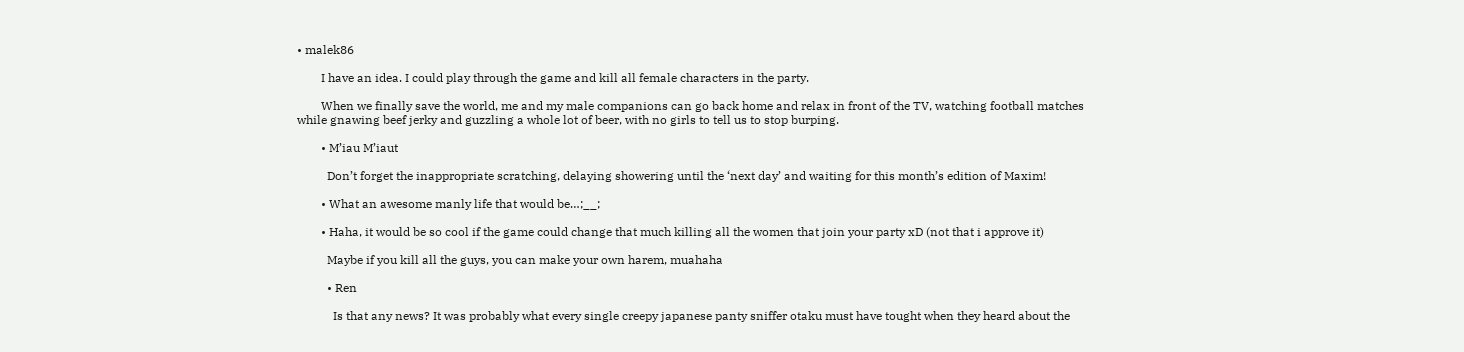• malek86

        I have an idea. I could play through the game and kill all female characters in the party.

        When we finally save the world, me and my male companions can go back home and relax in front of the TV, watching football matches while gnawing beef jerky and guzzling a whole lot of beer, with no girls to tell us to stop burping.

        • M’iau M’iaut

          Don’t forget the inappropriate scratching, delaying showering until the ‘next day’ and waiting for this month’s edition of Maxim!

        • What an awesome manly life that would be…;__;

        • Haha, it would be so cool if the game could change that much killing all the women that join your party xD (not that i approve it)

          Maybe if you kill all the guys, you can make your own harem, muahaha

          • Ren

            Is that any news? It was probably what every single creepy japanese panty sniffer otaku must have tought when they heard about the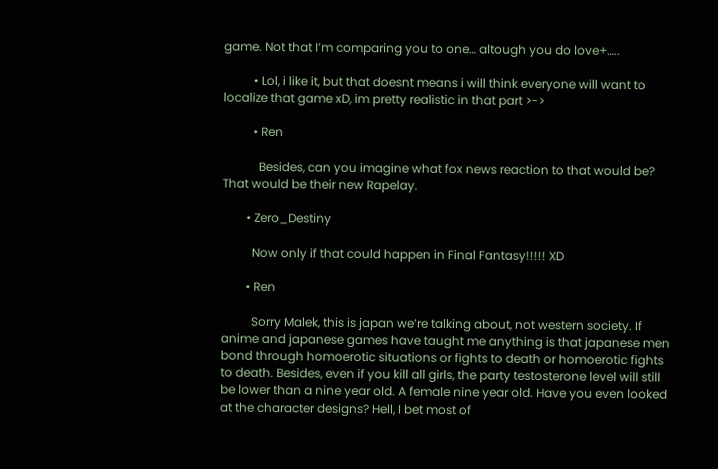game. Not that I’m comparing you to one… altough you do love+…..

          • Lol, i like it, but that doesnt means i will think everyone will want to localize that game xD, im pretty realistic in that part >->

          • Ren

            Besides, can you imagine what fox news reaction to that would be? That would be their new Rapelay.

        • Zero_Destiny

          Now only if that could happen in Final Fantasy!!!!! XD

        • Ren

          Sorry Malek, this is japan we’re talking about, not western society. If anime and japanese games have taught me anything is that japanese men bond through homoerotic situations or fights to death or homoerotic fights to death. Besides, even if you kill all girls, the party testosterone level will still be lower than a nine year old. A female nine year old. Have you even looked at the character designs? Hell, I bet most of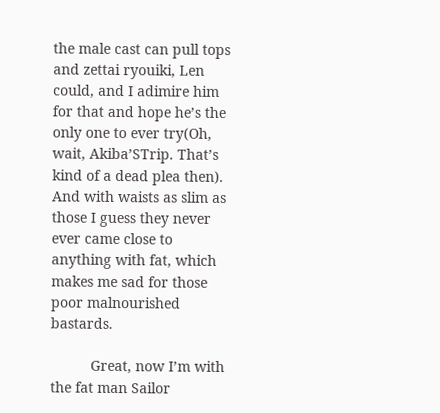the male cast can pull tops and zettai ryouiki, Len could, and I adimire him for that and hope he’s the only one to ever try(Oh, wait, Akiba’STrip. That’s kind of a dead plea then). And with waists as slim as those I guess they never ever came close to anything with fat, which makes me sad for those poor malnourished bastards.

          Great, now I’m with the fat man Sailor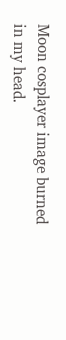Moon cosplayer image burned in my head.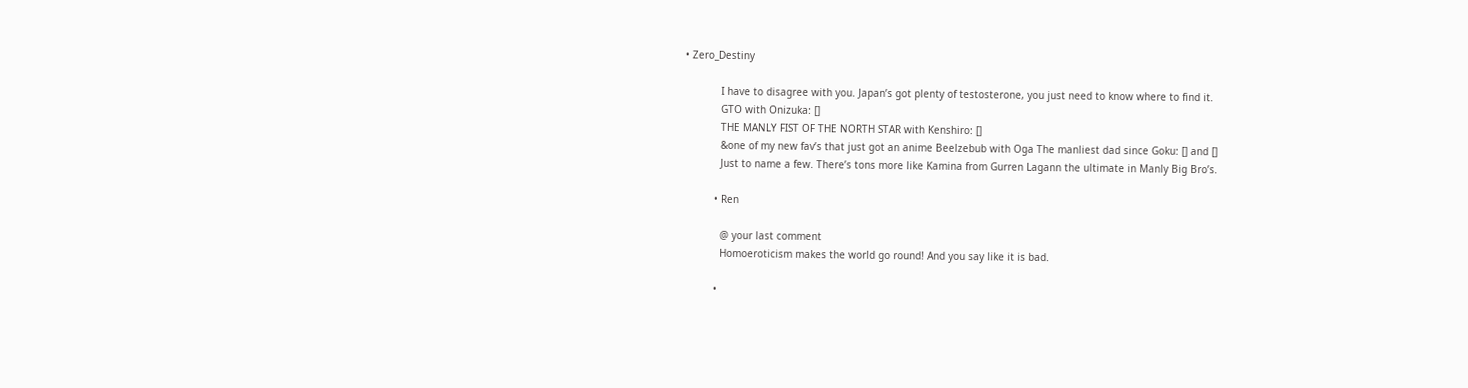• Zero_Destiny

            I have to disagree with you. Japan’s got plenty of testosterone, you just need to know where to find it.
            GTO with Onizuka: []
            THE MANLY FIST OF THE NORTH STAR with Kenshiro: []
            &one of my new fav’s that just got an anime Beelzebub with Oga The manliest dad since Goku: [] and []
            Just to name a few. There’s tons more like Kamina from Gurren Lagann the ultimate in Manly Big Bro’s.

          • Ren

            @ your last comment
            Homoeroticism makes the world go round! And you say like it is bad.

          •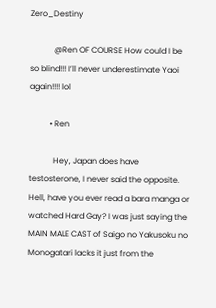Zero_Destiny

            @Ren OF COURSE How could I be so blind!!! I’ll never underestimate Yaoi again!!!! lol

          • Ren

            Hey, Japan does have testosterone, I never said the opposite. Hell, have you ever read a bara manga or watched Hard Gay? I was just saying the MAIN MALE CAST of Saigo no Yakusoku no Monogatari lacks it just from the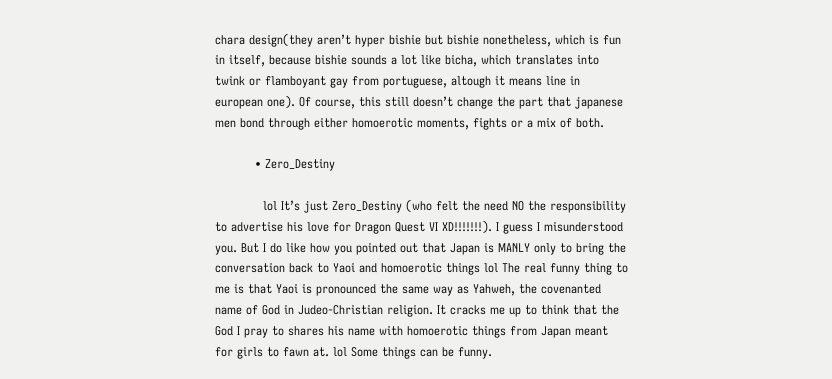chara design(they aren’t hyper bishie but bishie nonetheless, which is fun in itself, because bishie sounds a lot like bicha, which translates into twink or flamboyant gay from portuguese, altough it means line in european one). Of course, this still doesn’t change the part that japanese men bond through either homoerotic moments, fights or a mix of both.

          • Zero_Destiny

            lol It’s just Zero_Destiny (who felt the need NO the responsibility to advertise his love for Dragon Quest VI XD!!!!!!!). I guess I misunderstood you. But I do like how you pointed out that Japan is MANLY only to bring the conversation back to Yaoi and homoerotic things lol The real funny thing to me is that Yaoi is pronounced the same way as Yahweh, the covenanted name of God in Judeo-Christian religion. It cracks me up to think that the God I pray to shares his name with homoerotic things from Japan meant for girls to fawn at. lol Some things can be funny.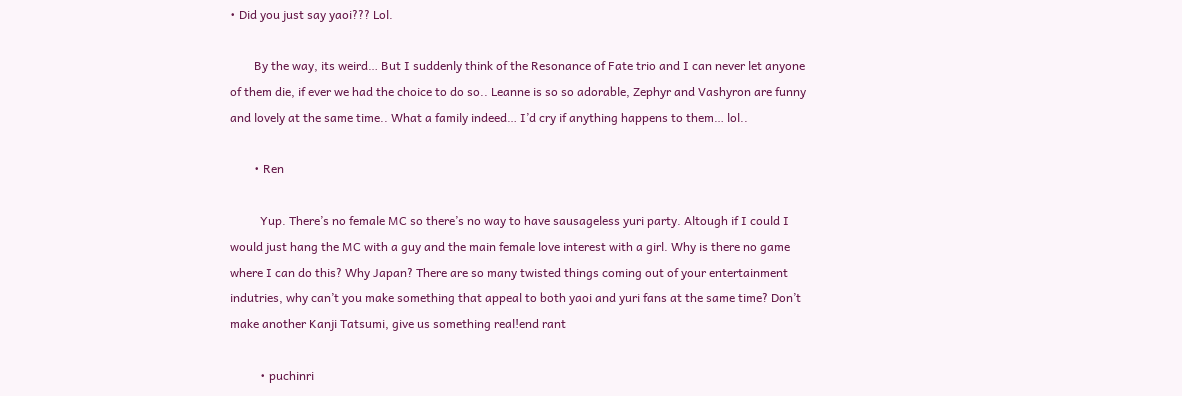• Did you just say yaoi??? Lol.

        By the way, its weird… But I suddenly think of the Resonance of Fate trio and I can never let anyone of them die, if ever we had the choice to do so.. Leanne is so so adorable, Zephyr and Vashyron are funny and lovely at the same time.. What a family indeed… I’d cry if anything happens to them… lol..

        • Ren

          Yup. There’s no female MC so there’s no way to have sausageless yuri party. Altough if I could I would just hang the MC with a guy and the main female love interest with a girl. Why is there no game where I can do this? Why Japan? There are so many twisted things coming out of your entertainment indutries, why can’t you make something that appeal to both yaoi and yuri fans at the same time? Don’t make another Kanji Tatsumi, give us something real!end rant

          • puchinri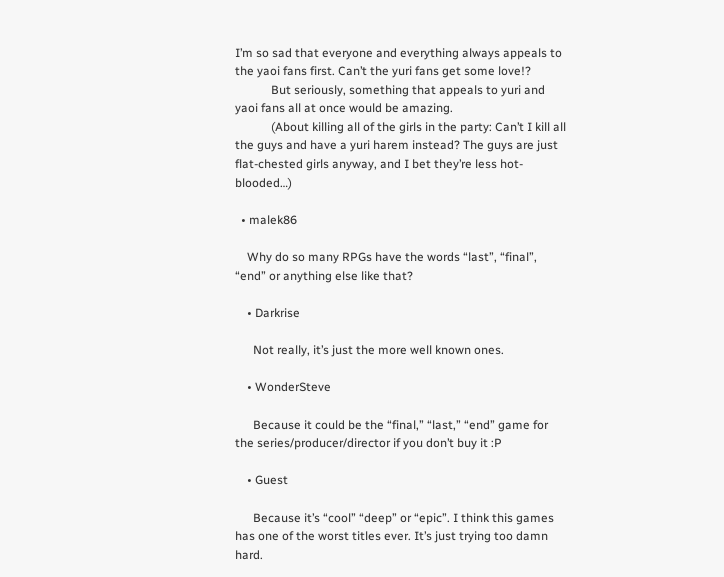I’m so sad that everyone and everything always appeals to the yaoi fans first. Can’t the yuri fans get some love!?
            But seriously, something that appeals to yuri and yaoi fans all at once would be amazing.
            (About killing all of the girls in the party: Can’t I kill all the guys and have a yuri harem instead? The guys are just flat-chested girls anyway, and I bet they’re less hot-blooded…)

  • malek86

    Why do so many RPGs have the words “last”, “final”, “end” or anything else like that?

    • Darkrise

      Not really, it’s just the more well known ones.

    • WonderSteve

      Because it could be the “final,” “last,” “end” game for the series/producer/director if you don’t buy it :P

    • Guest

      Because it’s “cool” “deep” or “epic”. I think this games has one of the worst titles ever. It’s just trying too damn hard.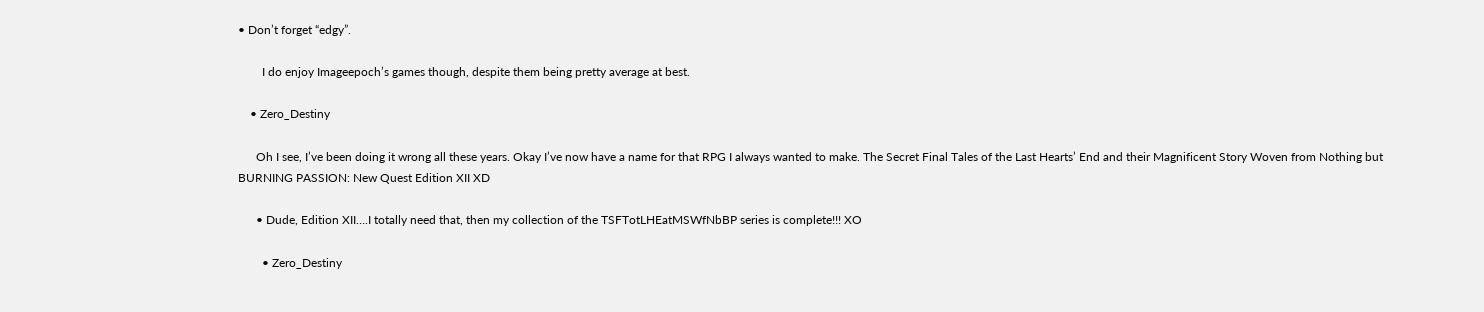• Don’t forget “edgy”.

        I do enjoy Imageepoch’s games though, despite them being pretty average at best.

    • Zero_Destiny

      Oh I see, I’ve been doing it wrong all these years. Okay I’ve now have a name for that RPG I always wanted to make. The Secret Final Tales of the Last Hearts’ End and their Magnificent Story Woven from Nothing but BURNING PASSION: New Quest Edition XII XD

      • Dude, Edition XII….I totally need that, then my collection of the TSFTotLHEatMSWfNbBP series is complete!!! XO

        • Zero_Destiny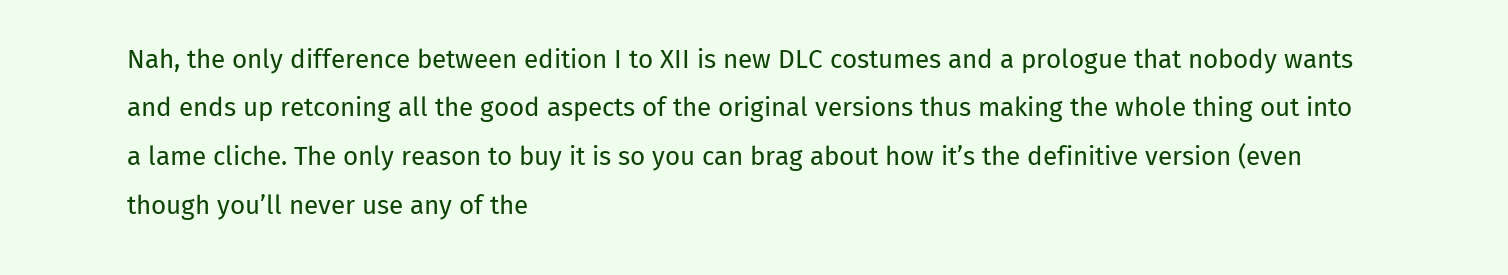Nah, the only difference between edition I to XII is new DLC costumes and a prologue that nobody wants and ends up retconing all the good aspects of the original versions thus making the whole thing out into a lame cliche. The only reason to buy it is so you can brag about how it’s the definitive version (even though you’ll never use any of the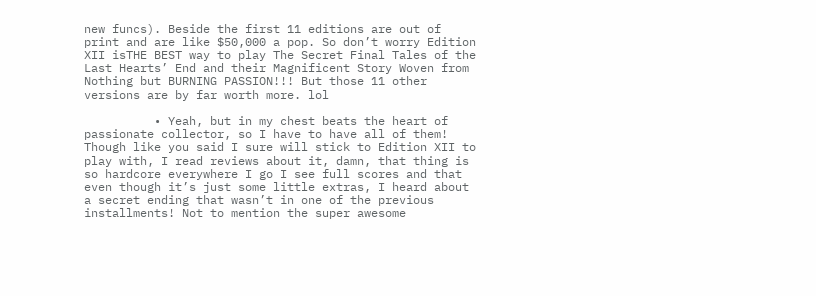new funcs). Beside the first 11 editions are out of print and are like $50,000 a pop. So don’t worry Edition XII isTHE BEST way to play The Secret Final Tales of the Last Hearts’ End and their Magnificent Story Woven from Nothing but BURNING PASSION!!! But those 11 other versions are by far worth more. lol

          • Yeah, but in my chest beats the heart of passionate collector, so I have to have all of them! Though like you said I sure will stick to Edition XII to play with, I read reviews about it, damn, that thing is so hardcore everywhere I go I see full scores and that even though it’s just some little extras, I heard about a secret ending that wasn’t in one of the previous installments! Not to mention the super awesome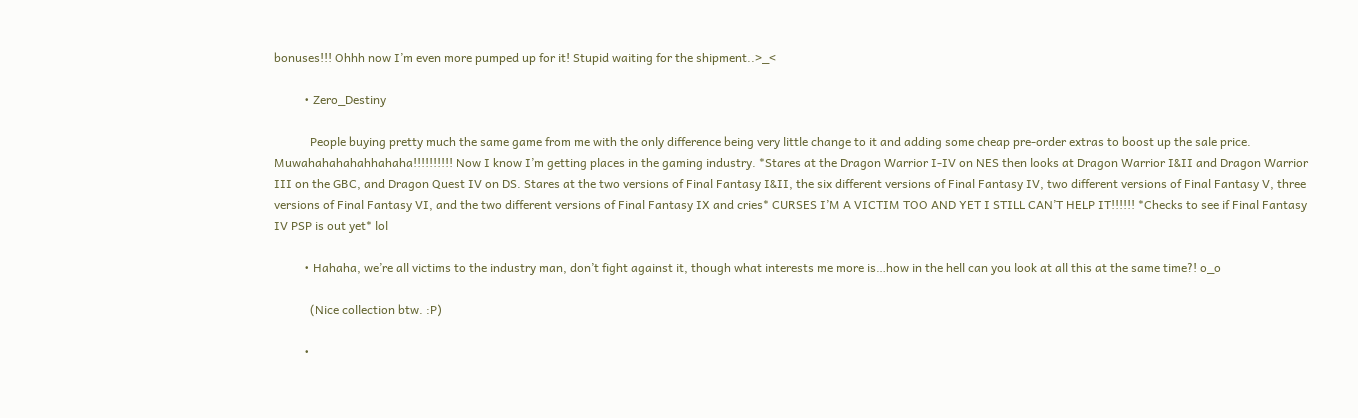bonuses!!! Ohhh now I’m even more pumped up for it! Stupid waiting for the shipment..>_<

          • Zero_Destiny

            People buying pretty much the same game from me with the only difference being very little change to it and adding some cheap pre-order extras to boost up the sale price. Muwahahahahahhahaha!!!!!!!!!! Now I know I’m getting places in the gaming industry. *Stares at the Dragon Warrior I-IV on NES then looks at Dragon Warrior I&II and Dragon Warrior III on the GBC, and Dragon Quest IV on DS. Stares at the two versions of Final Fantasy I&II, the six different versions of Final Fantasy IV, two different versions of Final Fantasy V, three versions of Final Fantasy VI, and the two different versions of Final Fantasy IX and cries* CURSES I’M A VICTIM TOO AND YET I STILL CAN’T HELP IT!!!!!! *Checks to see if Final Fantasy IV PSP is out yet* lol

          • Hahaha, we’re all victims to the industry man, don’t fight against it, though what interests me more is…how in the hell can you look at all this at the same time?! o_o

            (Nice collection btw. :P)

          •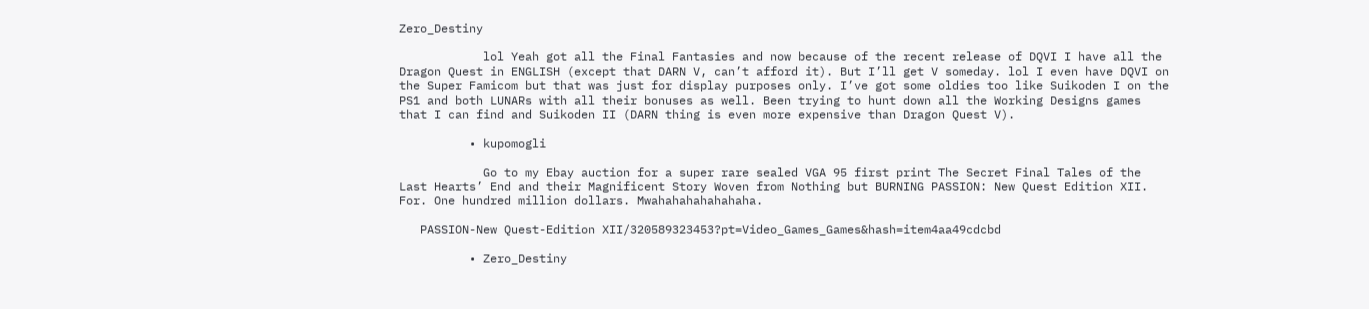Zero_Destiny

            lol Yeah got all the Final Fantasies and now because of the recent release of DQVI I have all the Dragon Quest in ENGLISH (except that DARN V, can’t afford it). But I’ll get V someday. lol I even have DQVI on the Super Famicom but that was just for display purposes only. I’ve got some oldies too like Suikoden I on the PS1 and both LUNARs with all their bonuses as well. Been trying to hunt down all the Working Designs games that I can find and Suikoden II (DARN thing is even more expensive than Dragon Quest V).

          • kupomogli

            Go to my Ebay auction for a super rare sealed VGA 95 first print The Secret Final Tales of the Last Hearts’ End and their Magnificent Story Woven from Nothing but BURNING PASSION: New Quest Edition XII. For. One hundred million dollars. Mwahahahahahahaha.

   PASSION-New Quest-Edition XII/320589323453?pt=Video_Games_Games&hash=item4aa49cdcbd

          • Zero_Destiny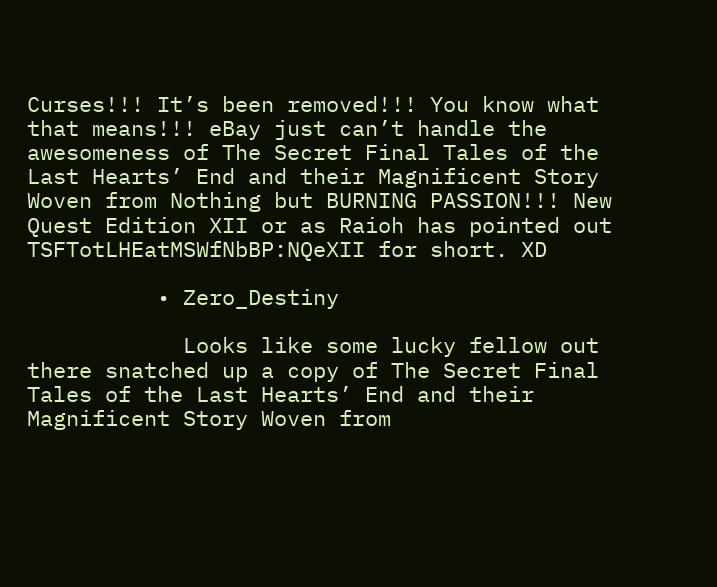Curses!!! It’s been removed!!! You know what that means!!! eBay just can’t handle the awesomeness of The Secret Final Tales of the Last Hearts’ End and their Magnificent Story Woven from Nothing but BURNING PASSION!!! New Quest Edition XII or as Raioh has pointed out TSFTotLHEatMSWfNbBP:NQeXII for short. XD

          • Zero_Destiny

            Looks like some lucky fellow out there snatched up a copy of The Secret Final Tales of the Last Hearts’ End and their Magnificent Story Woven from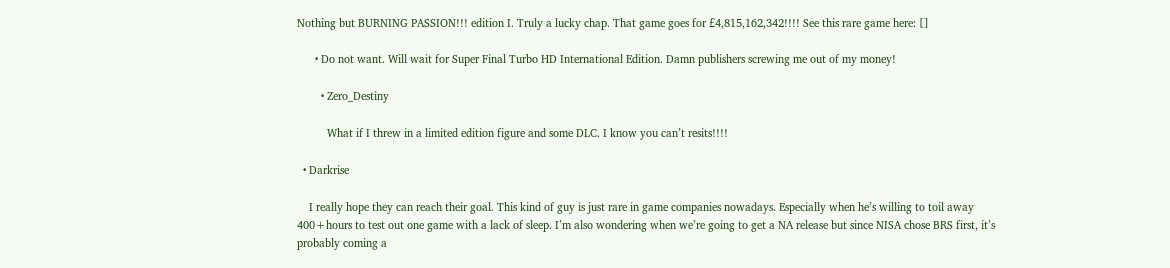Nothing but BURNING PASSION!!! edition I. Truly a lucky chap. That game goes for £4,815,162,342!!!! See this rare game here: []

      • Do not want. Will wait for Super Final Turbo HD International Edition. Damn publishers screwing me out of my money!

        • Zero_Destiny

          What if I threw in a limited edition figure and some DLC. I know you can’t resits!!!!

  • Darkrise

    I really hope they can reach their goal. This kind of guy is just rare in game companies nowadays. Especially when he’s willing to toil away 400+hours to test out one game with a lack of sleep. I’m also wondering when we’re going to get a NA release but since NISA chose BRS first, it’s probably coming a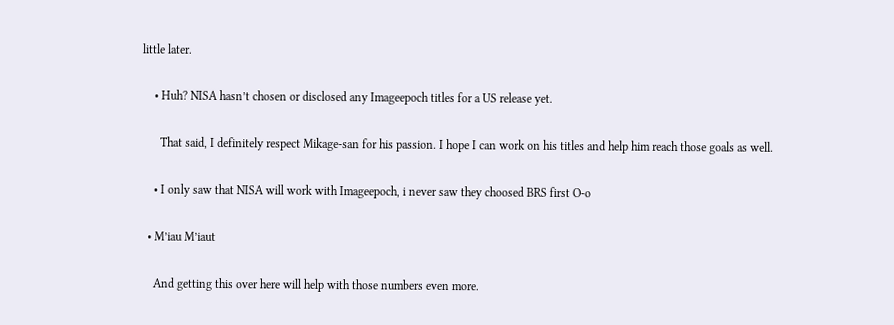little later.

    • Huh? NISA hasn’t chosen or disclosed any Imageepoch titles for a US release yet.

      That said, I definitely respect Mikage-san for his passion. I hope I can work on his titles and help him reach those goals as well.

    • I only saw that NISA will work with Imageepoch, i never saw they choosed BRS first O-o

  • M’iau M’iaut

    And getting this over here will help with those numbers even more.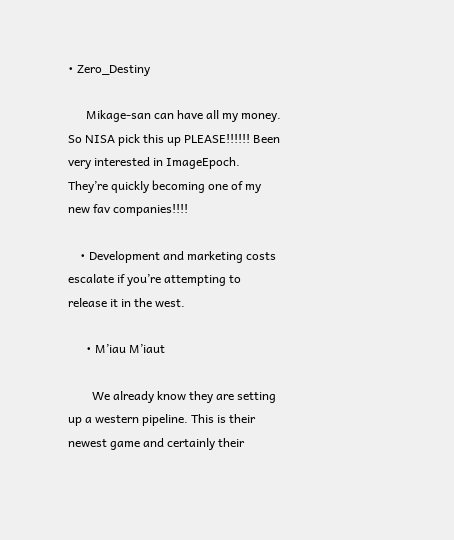• Zero_Destiny

      Mikage-san can have all my money. So NISA pick this up PLEASE!!!!!! Been very interested in ImageEpoch. They’re quickly becoming one of my new fav companies!!!!

    • Development and marketing costs escalate if you’re attempting to release it in the west.

      • M’iau M’iaut

        We already know they are setting up a western pipeline. This is their newest game and certainly their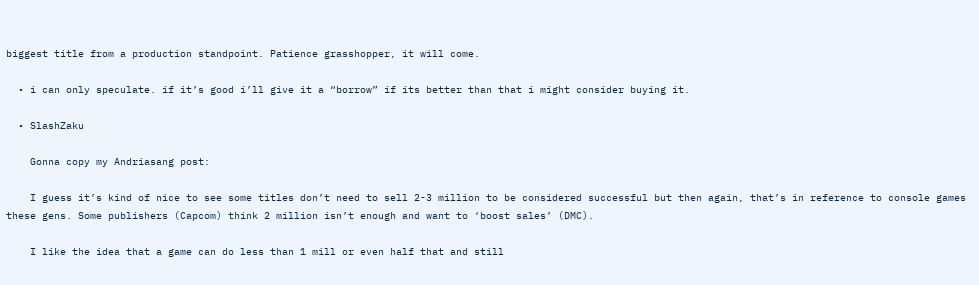biggest title from a production standpoint. Patience grasshopper, it will come.

  • i can only speculate. if it’s good i’ll give it a “borrow” if its better than that i might consider buying it.

  • SlashZaku

    Gonna copy my Andriasang post:

    I guess it’s kind of nice to see some titles don’t need to sell 2-3 million to be considered successful but then again, that’s in reference to console games these gens. Some publishers (Capcom) think 2 million isn’t enough and want to ‘boost sales’ (DMC).

    I like the idea that a game can do less than 1 mill or even half that and still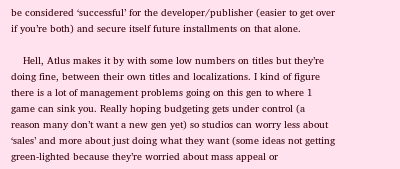be considered ‘successful’ for the developer/publisher (easier to get over if you’re both) and secure itself future installments on that alone.

    Hell, Atlus makes it by with some low numbers on titles but they’re doing fine, between their own titles and localizations. I kind of figure there is a lot of management problems going on this gen to where 1 game can sink you. Really hoping budgeting gets under control (a reason many don’t want a new gen yet) so studios can worry less about ‘sales’ and more about just doing what they want (some ideas not getting green-lighted because they’re worried about mass appeal or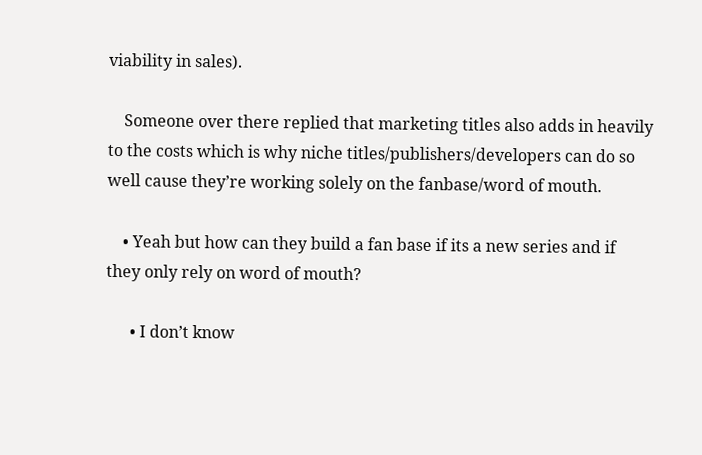viability in sales).

    Someone over there replied that marketing titles also adds in heavily to the costs which is why niche titles/publishers/developers can do so well cause they’re working solely on the fanbase/word of mouth.

    • Yeah but how can they build a fan base if its a new series and if they only rely on word of mouth?

      • I don’t know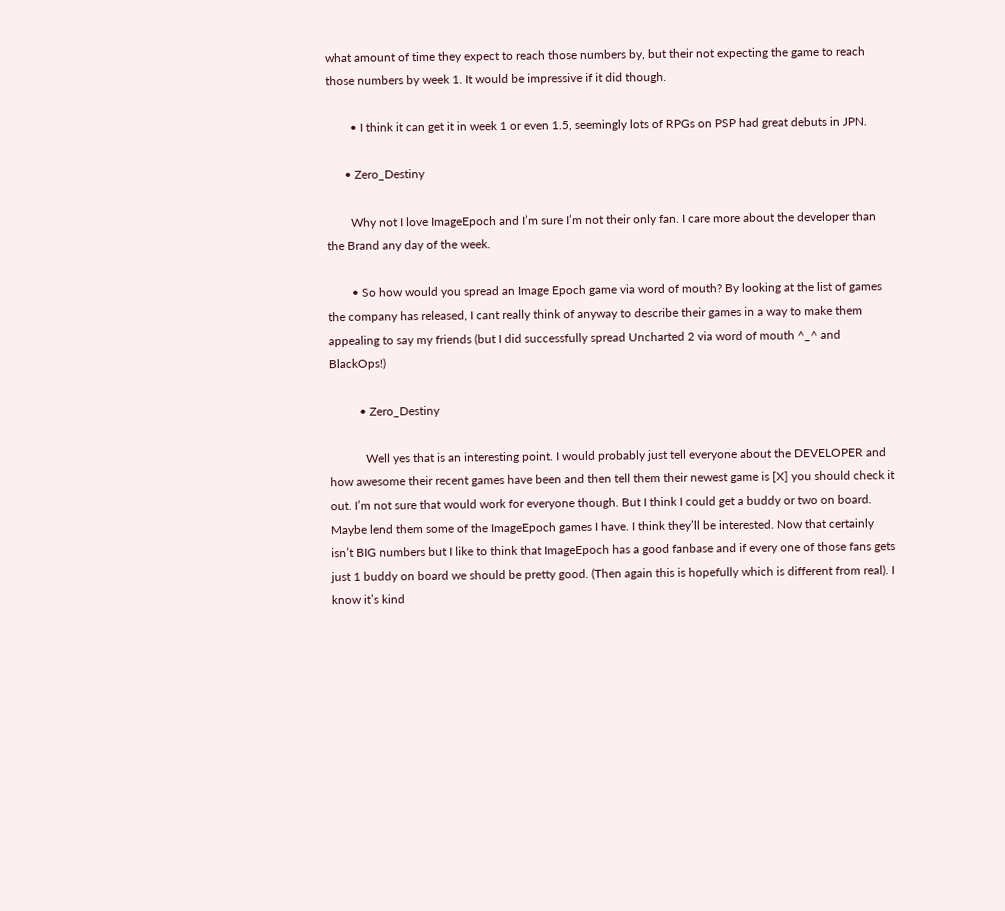what amount of time they expect to reach those numbers by, but their not expecting the game to reach those numbers by week 1. It would be impressive if it did though.

        • I think it can get it in week 1 or even 1.5, seemingly lots of RPGs on PSP had great debuts in JPN.

      • Zero_Destiny

        Why not I love ImageEpoch and I’m sure I’m not their only fan. I care more about the developer than the Brand any day of the week.

        • So how would you spread an Image Epoch game via word of mouth? By looking at the list of games the company has released, I cant really think of anyway to describe their games in a way to make them appealing to say my friends (but I did successfully spread Uncharted 2 via word of mouth ^_^ and BlackOps!)

          • Zero_Destiny

            Well yes that is an interesting point. I would probably just tell everyone about the DEVELOPER and how awesome their recent games have been and then tell them their newest game is [X] you should check it out. I’m not sure that would work for everyone though. But I think I could get a buddy or two on board. Maybe lend them some of the ImageEpoch games I have. I think they’ll be interested. Now that certainly isn’t BIG numbers but I like to think that ImageEpoch has a good fanbase and if every one of those fans gets just 1 buddy on board we should be pretty good. (Then again this is hopefully which is different from real). I know it’s kind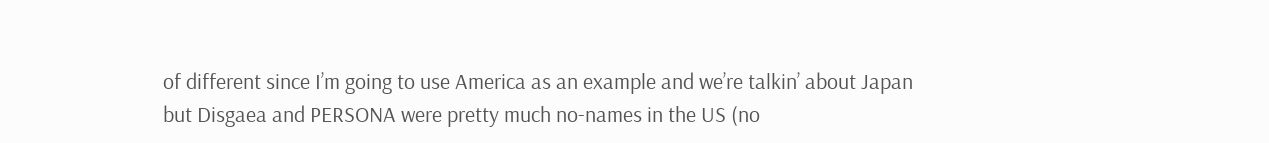of different since I’m going to use America as an example and we’re talkin’ about Japan but Disgaea and PERSONA were pretty much no-names in the US (no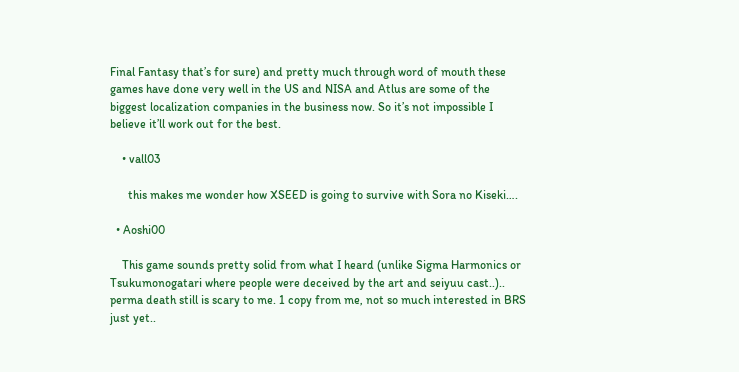Final Fantasy that’s for sure) and pretty much through word of mouth these games have done very well in the US and NISA and Atlus are some of the biggest localization companies in the business now. So it’s not impossible I believe it’ll work out for the best.

    • vall03

      this makes me wonder how XSEED is going to survive with Sora no Kiseki….

  • Aoshi00

    This game sounds pretty solid from what I heard (unlike Sigma Harmonics or Tsukumonogatari where people were deceived by the art and seiyuu cast..).. perma death still is scary to me. 1 copy from me, not so much interested in BRS just yet..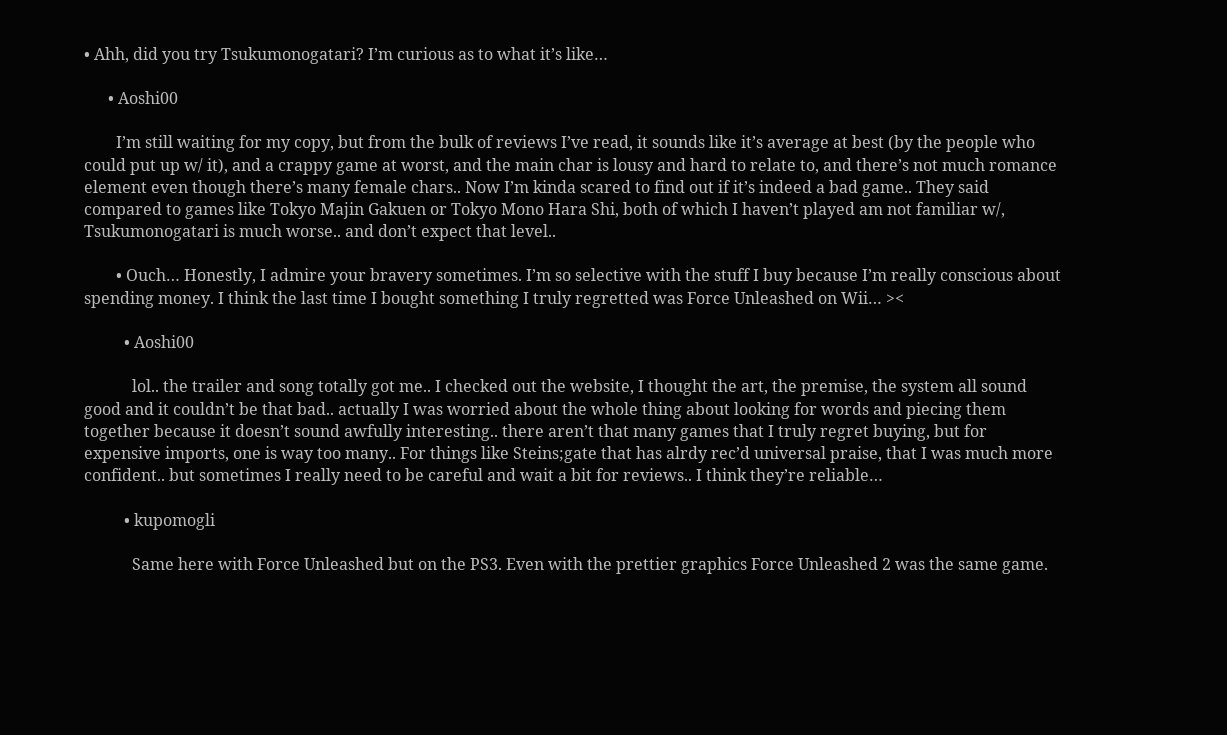• Ahh, did you try Tsukumonogatari? I’m curious as to what it’s like…

      • Aoshi00

        I’m still waiting for my copy, but from the bulk of reviews I’ve read, it sounds like it’s average at best (by the people who could put up w/ it), and a crappy game at worst, and the main char is lousy and hard to relate to, and there’s not much romance element even though there’s many female chars.. Now I’m kinda scared to find out if it’s indeed a bad game.. They said compared to games like Tokyo Majin Gakuen or Tokyo Mono Hara Shi, both of which I haven’t played am not familiar w/, Tsukumonogatari is much worse.. and don’t expect that level..

        • Ouch… Honestly, I admire your bravery sometimes. I’m so selective with the stuff I buy because I’m really conscious about spending money. I think the last time I bought something I truly regretted was Force Unleashed on Wii… ><

          • Aoshi00

            lol.. the trailer and song totally got me.. I checked out the website, I thought the art, the premise, the system all sound good and it couldn’t be that bad.. actually I was worried about the whole thing about looking for words and piecing them together because it doesn’t sound awfully interesting.. there aren’t that many games that I truly regret buying, but for expensive imports, one is way too many.. For things like Steins;gate that has alrdy rec’d universal praise, that I was much more confident.. but sometimes I really need to be careful and wait a bit for reviews.. I think they’re reliable…

          • kupomogli

            Same here with Force Unleashed but on the PS3. Even with the prettier graphics Force Unleashed 2 was the same game.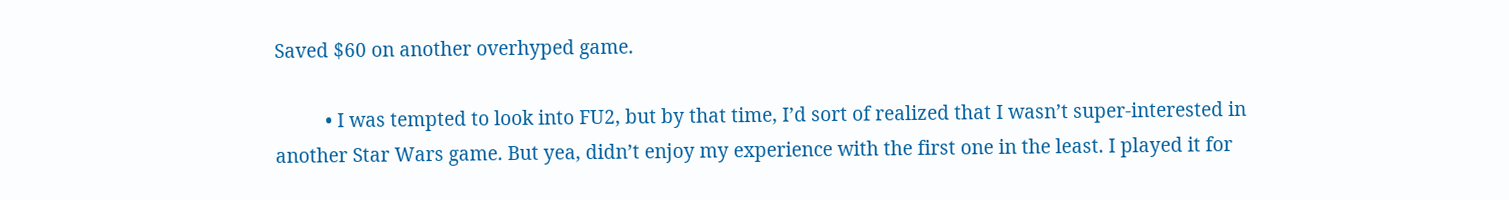Saved $60 on another overhyped game.

          • I was tempted to look into FU2, but by that time, I’d sort of realized that I wasn’t super-interested in another Star Wars game. But yea, didn’t enjoy my experience with the first one in the least. I played it for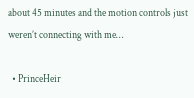about 45 minutes and the motion controls just weren’t connecting with me…

  • PrinceHeir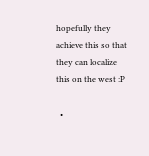hopefully they achieve this so that they can localize this on the west :P

  •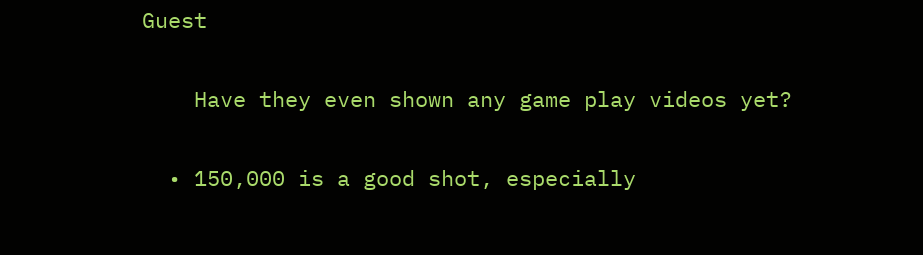Guest

    Have they even shown any game play videos yet?

  • 150,000 is a good shot, especially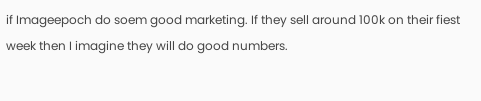if Imageepoch do soem good marketing. If they sell around 100k on their fiest week then I imagine they will do good numbers.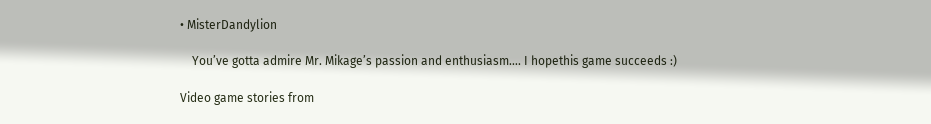• MisterDandylion

    You’ve gotta admire Mr. Mikage’s passion and enthusiasm…. I hopethis game succeeds :)

Video game stories from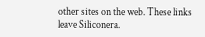other sites on the web. These links leave Siliconera.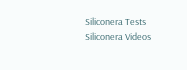Siliconera Tests
Siliconera Videos